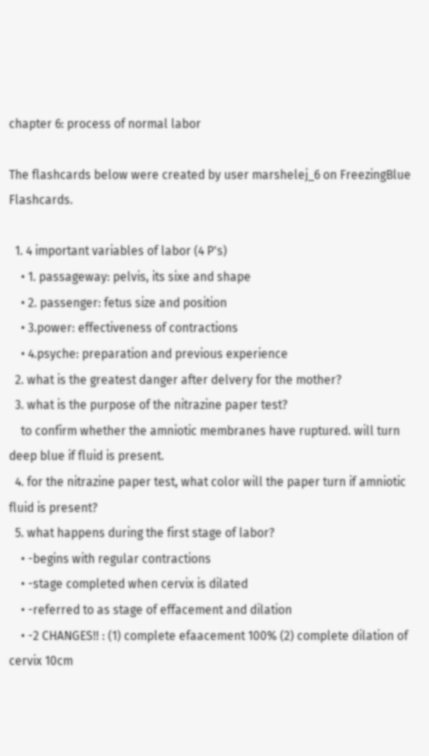chapter 6: process of normal labor

The flashcards below were created by user marshelej_6 on FreezingBlue Flashcards.

  1. 4 important variables of labor (4 P's)
    • 1. passageway: pelvis, its sixe and shape
    • 2. passenger: fetus size and position
    • 3.power: effectiveness of contractions
    • 4.psyche: preparation and previous experience
  2. what is the greatest danger after delvery for the mother?
  3. what is the purpose of the nitrazine paper test?
    to confirm whether the amniotic membranes have ruptured. will turn deep blue if fluid is present.
  4. for the nitrazine paper test, what color will the paper turn if amniotic fluid is present?
  5. what happens during the first stage of labor?
    • -begins with regular contractions
    • -stage completed when cervix is dilated
    • -referred to as stage of effacement and dilation
    • -2 CHANGES!! : (1) complete efaacement 100% (2) complete dilation of cervix 10cm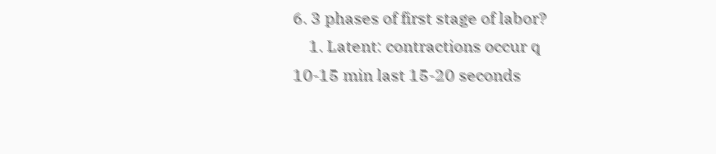6. 3 phases of first stage of labor?
    1. Latent: contractions occur q 10-15 min last 15-20 seconds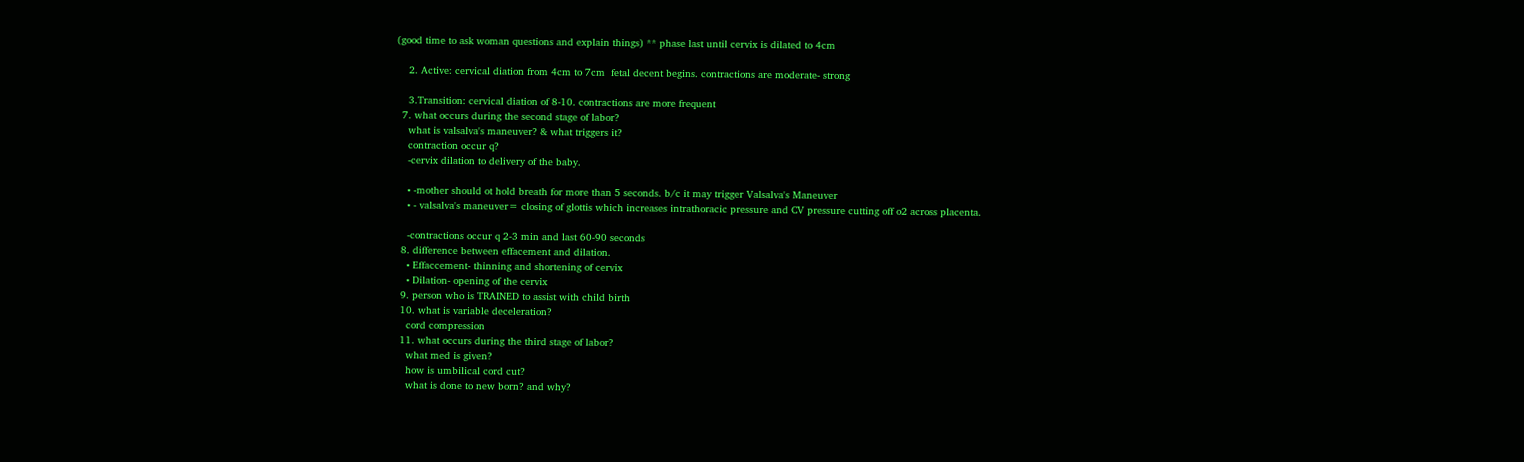(good time to ask woman questions and explain things) ** phase last until cervix is dilated to 4cm

    2. Active: cervical diation from 4cm to 7cm  fetal decent begins. contractions are moderate- strong

    3.Transition: cervical diation of 8-10. contractions are more frequent
  7. what occurs during the second stage of labor?
    what is valsalva's maneuver? & what triggers it?
    contraction occur q?
    -cervix dilation to delivery of the baby.

    • -mother should ot hold breath for more than 5 seconds. b/c it may trigger Valsalva's Maneuver
    • - valsalva's maneuver= closing of glottis which increases intrathoracic pressure and CV pressure cutting off o2 across placenta.

    -contractions occur q 2-3 min and last 60-90 seconds
  8. difference between effacement and dilation.
    • Effaccement- thinning and shortening of cervix
    • Dilation- opening of the cervix
  9. person who is TRAINED to assist with child birth
  10. what is variable deceleration?
    cord compression
  11. what occurs during the third stage of labor?
    what med is given?
    how is umbilical cord cut?
    what is done to new born? and why?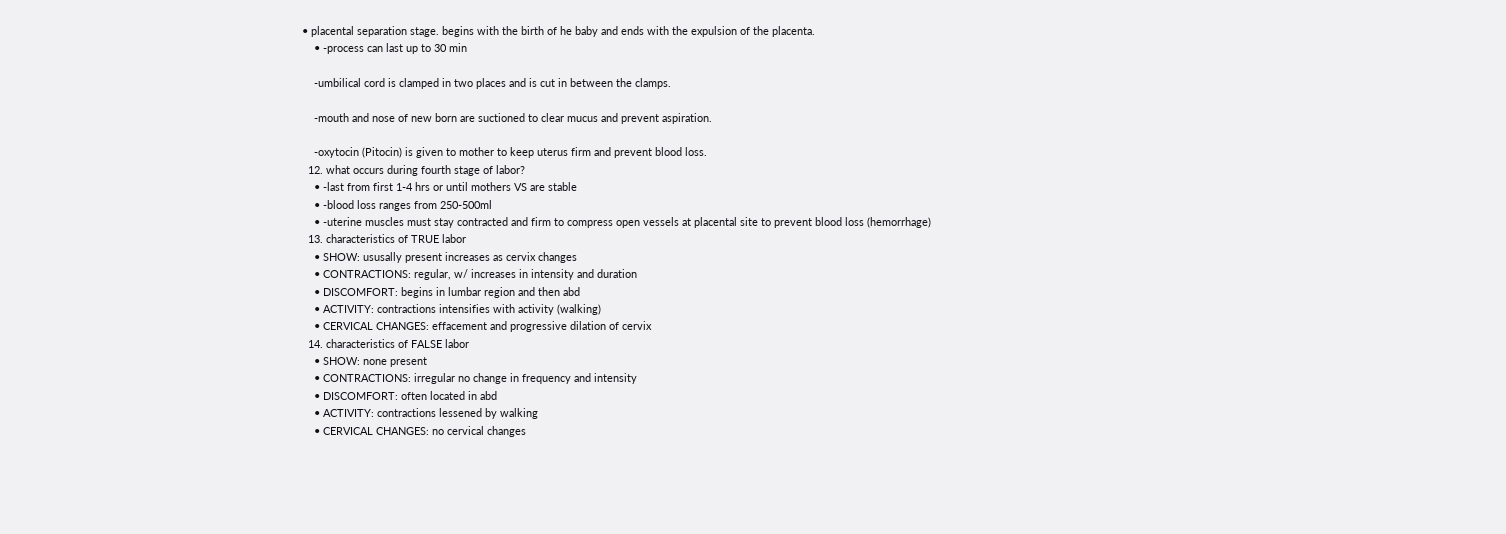• placental separation stage. begins with the birth of he baby and ends with the expulsion of the placenta.
    • -process can last up to 30 min

    -umbilical cord is clamped in two places and is cut in between the clamps.

    -mouth and nose of new born are suctioned to clear mucus and prevent aspiration.

    -oxytocin (Pitocin) is given to mother to keep uterus firm and prevent blood loss.
  12. what occurs during fourth stage of labor?
    • -last from first 1-4 hrs or until mothers VS are stable
    • -blood loss ranges from 250-500ml
    • -uterine muscles must stay contracted and firm to compress open vessels at placental site to prevent blood loss (hemorrhage)
  13. characteristics of TRUE labor
    • SHOW: ususally present increases as cervix changes
    • CONTRACTIONS: regular, w/ increases in intensity and duration
    • DISCOMFORT: begins in lumbar region and then abd
    • ACTIVITY: contractions intensifies with activity (walking)
    • CERVICAL CHANGES: effacement and progressive dilation of cervix
  14. characteristics of FALSE labor
    • SHOW: none present
    • CONTRACTIONS: irregular no change in frequency and intensity
    • DISCOMFORT: often located in abd
    • ACTIVITY: contractions lessened by walking
    • CERVICAL CHANGES: no cervical changes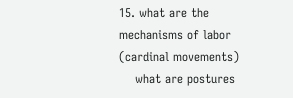15. what are the mechanisms of labor (cardinal movements)
    what are postures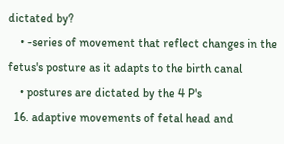dictated by?
    • -series of movement that reflect changes in the fetus's posture as it adapts to the birth canal
    • postures are dictated by the 4 P's
  16. adaptive movements of fetal head and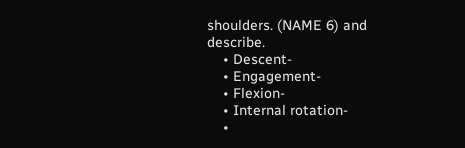shoulders. (NAME 6) and describe.
    • Descent-
    • Engagement-
    • Flexion-
    • Internal rotation-
    •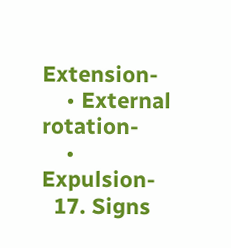Extension-
    • External rotation-
    • Expulsion-
  17. Signs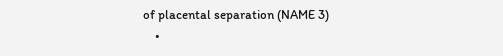of placental separation (NAME 3)
    •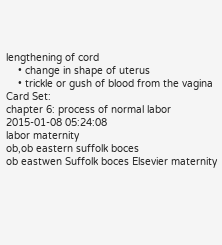lengthening of cord
    • change in shape of uterus
    • trickle or gush of blood from the vagina
Card Set:
chapter 6: process of normal labor
2015-01-08 05:24:08
labor maternity
ob,ob eastern suffolk boces
ob eastwen Suffolk boces Elsevier maternity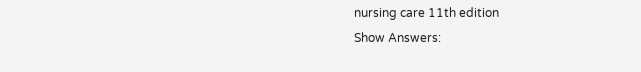nursing care 11th edition
Show Answers: